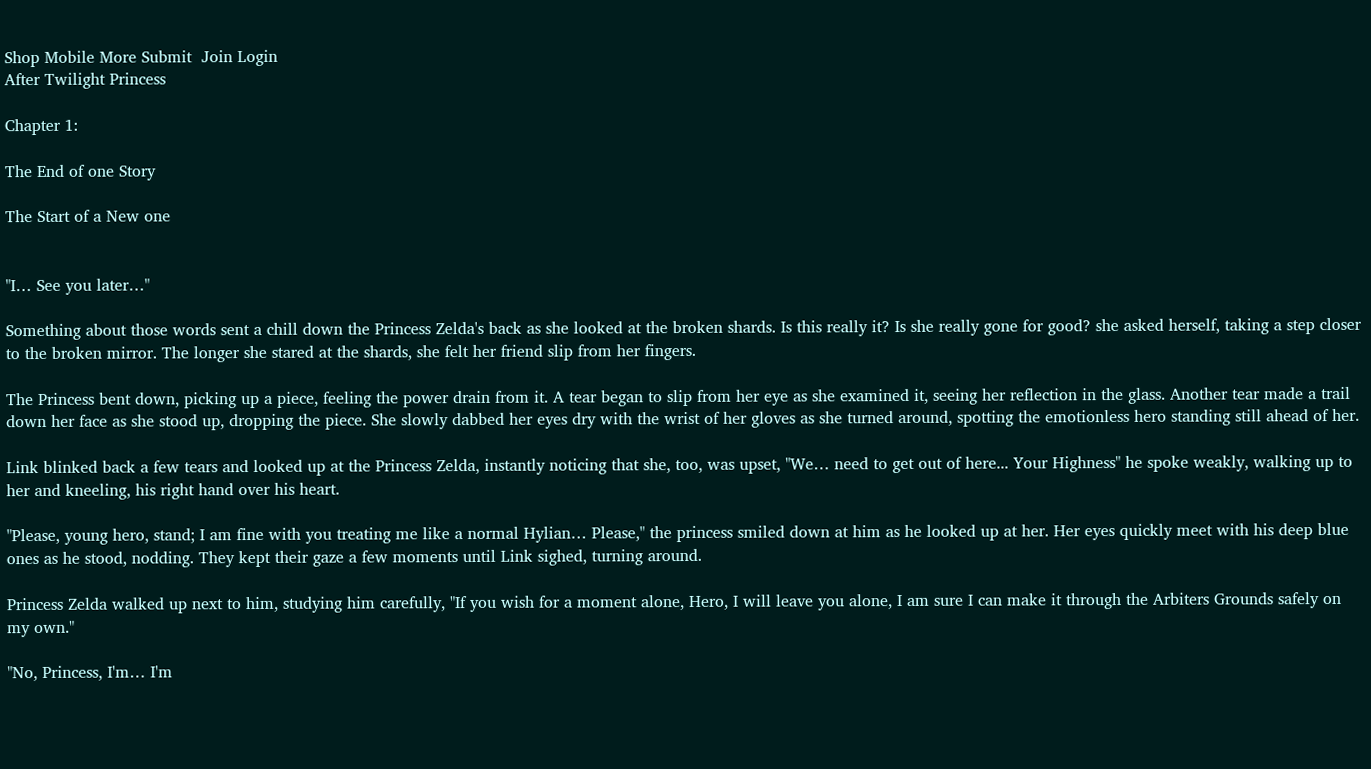Shop Mobile More Submit  Join Login
After Twilight Princess

Chapter 1:

The End of one Story

The Start of a New one


"I… See you later…"

Something about those words sent a chill down the Princess Zelda's back as she looked at the broken shards. Is this really it? Is she really gone for good? she asked herself, taking a step closer to the broken mirror. The longer she stared at the shards, she felt her friend slip from her fingers.

The Princess bent down, picking up a piece, feeling the power drain from it. A tear began to slip from her eye as she examined it, seeing her reflection in the glass. Another tear made a trail down her face as she stood up, dropping the piece. She slowly dabbed her eyes dry with the wrist of her gloves as she turned around, spotting the emotionless hero standing still ahead of her.

Link blinked back a few tears and looked up at the Princess Zelda, instantly noticing that she, too, was upset, "We… need to get out of here... Your Highness" he spoke weakly, walking up to her and kneeling, his right hand over his heart.

"Please, young hero, stand; I am fine with you treating me like a normal Hylian… Please," the princess smiled down at him as he looked up at her. Her eyes quickly meet with his deep blue ones as he stood, nodding. They kept their gaze a few moments until Link sighed, turning around.

Princess Zelda walked up next to him, studying him carefully, "If you wish for a moment alone, Hero, I will leave you alone, I am sure I can make it through the Arbiters Grounds safely on my own."

"No, Princess, I'm… I'm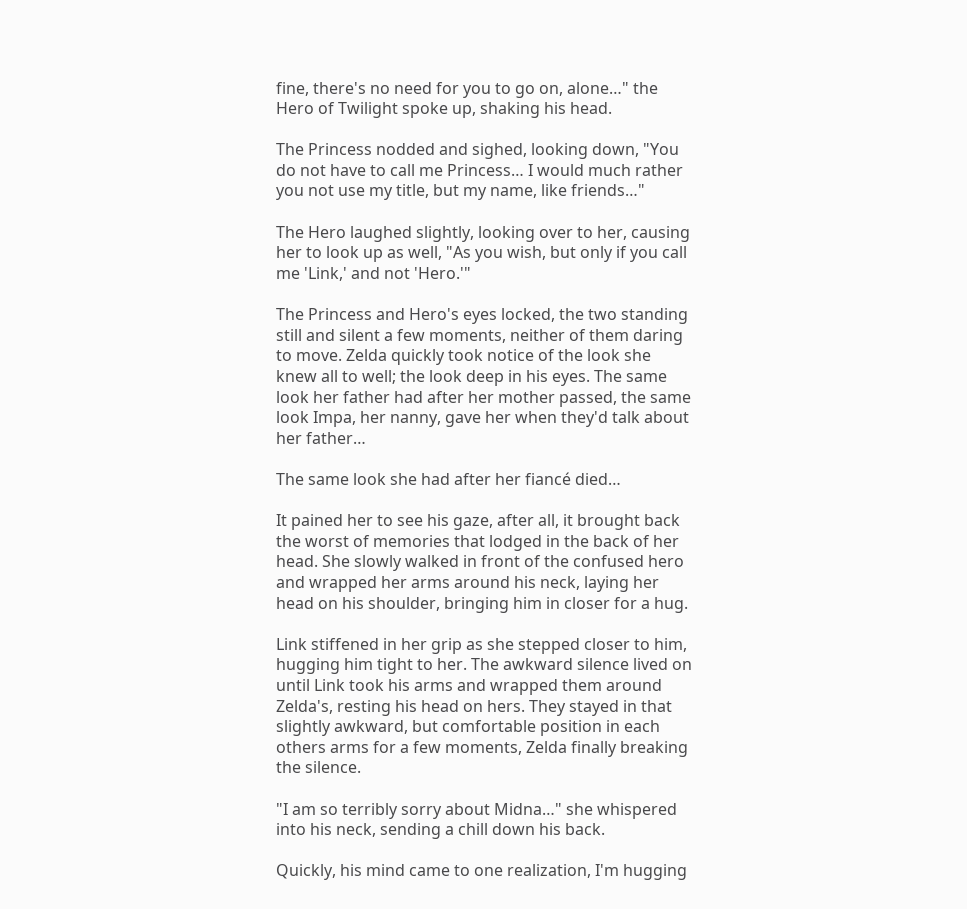fine, there's no need for you to go on, alone…" the Hero of Twilight spoke up, shaking his head.

The Princess nodded and sighed, looking down, "You do not have to call me Princess… I would much rather you not use my title, but my name, like friends…"

The Hero laughed slightly, looking over to her, causing her to look up as well, "As you wish, but only if you call me 'Link,' and not 'Hero.'"

The Princess and Hero's eyes locked, the two standing still and silent a few moments, neither of them daring to move. Zelda quickly took notice of the look she knew all to well; the look deep in his eyes. The same look her father had after her mother passed, the same look Impa, her nanny, gave her when they'd talk about her father…

The same look she had after her fiancé died…

It pained her to see his gaze, after all, it brought back the worst of memories that lodged in the back of her head. She slowly walked in front of the confused hero and wrapped her arms around his neck, laying her head on his shoulder, bringing him in closer for a hug.

Link stiffened in her grip as she stepped closer to him, hugging him tight to her. The awkward silence lived on until Link took his arms and wrapped them around Zelda's, resting his head on hers. They stayed in that slightly awkward, but comfortable position in each others arms for a few moments, Zelda finally breaking the silence.

"I am so terribly sorry about Midna…" she whispered into his neck, sending a chill down his back.

Quickly, his mind came to one realization, I'm hugging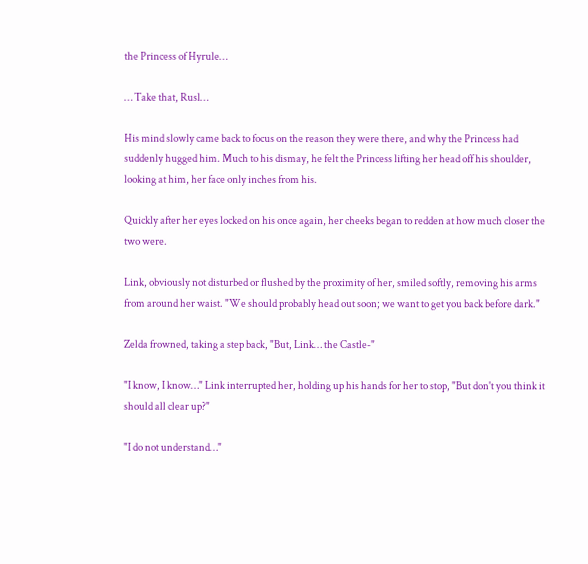the Princess of Hyrule…

… Take that, Rusl…

His mind slowly came back to focus on the reason they were there, and why the Princess had suddenly hugged him. Much to his dismay, he felt the Princess lifting her head off his shoulder, looking at him, her face only inches from his.

Quickly after her eyes locked on his once again, her cheeks began to redden at how much closer the two were.

Link, obviously not disturbed or flushed by the proximity of her, smiled softly, removing his arms from around her waist. "We should probably head out soon; we want to get you back before dark."

Zelda frowned, taking a step back, "But, Link… the Castle-"

"I know, I know…" Link interrupted her, holding up his hands for her to stop, "But don't you think it should all clear up?"

"I do not understand…"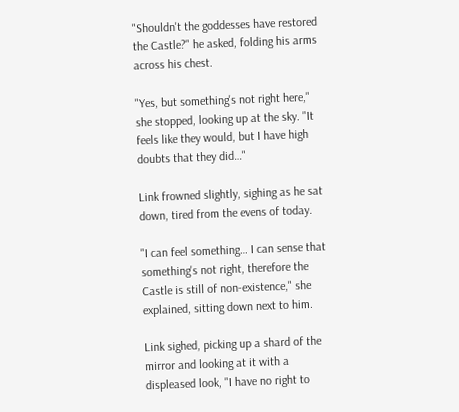"Shouldn't the goddesses have restored the Castle?" he asked, folding his arms across his chest.

"Yes, but something's not right here," she stopped, looking up at the sky. "It feels like they would, but I have high doubts that they did…"

Link frowned slightly, sighing as he sat down, tired from the evens of today.

"I can feel something… I can sense that something's not right, therefore the Castle is still of non-existence," she explained, sitting down next to him.

Link sighed, picking up a shard of the mirror and looking at it with a displeased look, "I have no right to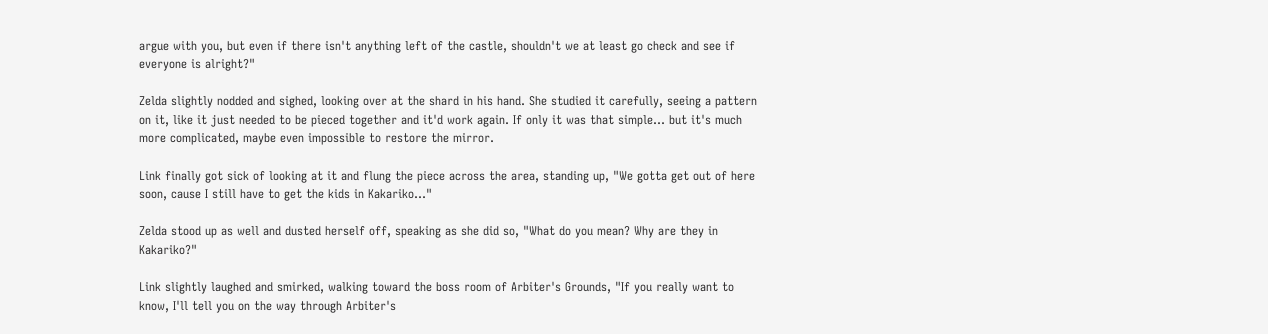argue with you, but even if there isn't anything left of the castle, shouldn't we at least go check and see if everyone is alright?"

Zelda slightly nodded and sighed, looking over at the shard in his hand. She studied it carefully, seeing a pattern on it, like it just needed to be pieced together and it'd work again. If only it was that simple… but it's much more complicated, maybe even impossible to restore the mirror.

Link finally got sick of looking at it and flung the piece across the area, standing up, "We gotta get out of here soon, cause I still have to get the kids in Kakariko…"

Zelda stood up as well and dusted herself off, speaking as she did so, "What do you mean? Why are they in Kakariko?"

Link slightly laughed and smirked, walking toward the boss room of Arbiter's Grounds, "If you really want to know, I'll tell you on the way through Arbiter's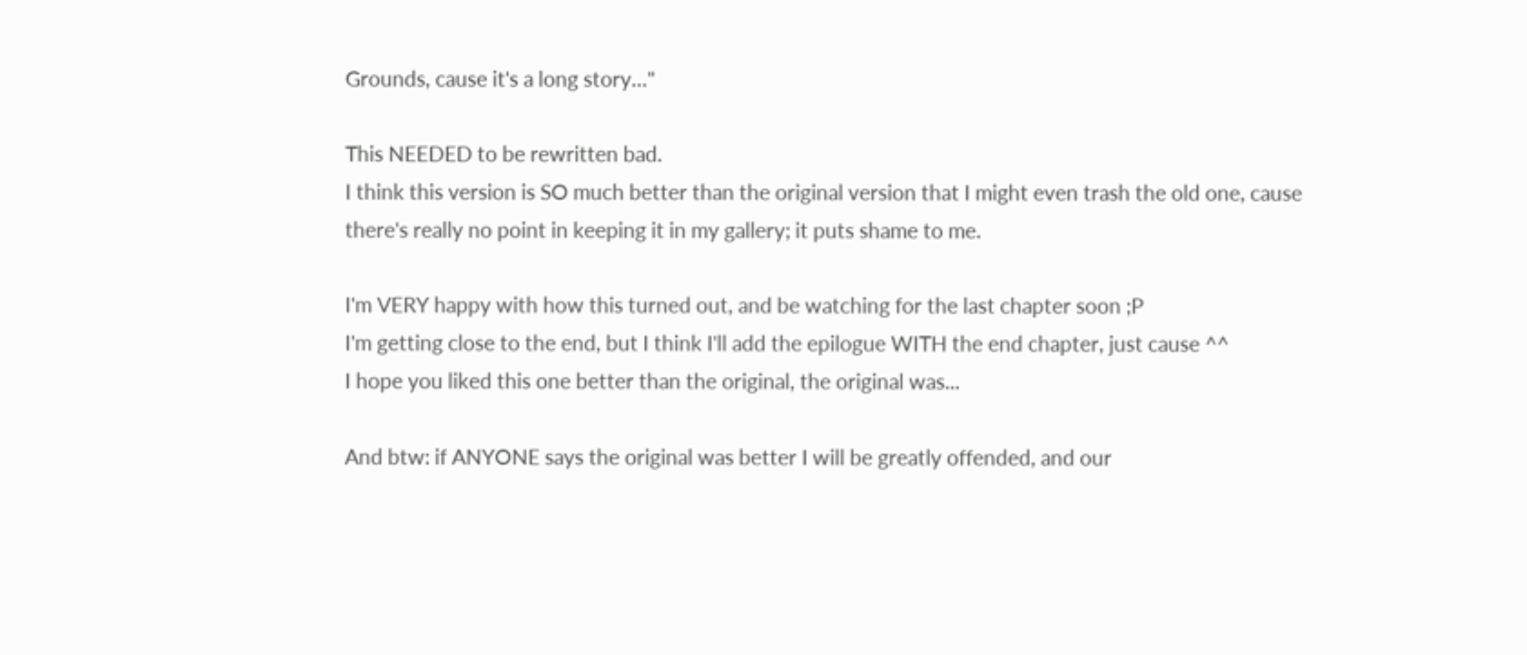Grounds, cause it's a long story…"

This NEEDED to be rewritten bad.
I think this version is SO much better than the original version that I might even trash the old one, cause there's really no point in keeping it in my gallery; it puts shame to me.

I'm VERY happy with how this turned out, and be watching for the last chapter soon ;P
I'm getting close to the end, but I think I'll add the epilogue WITH the end chapter, just cause ^^
I hope you liked this one better than the original, the original was...

And btw: if ANYONE says the original was better I will be greatly offended, and our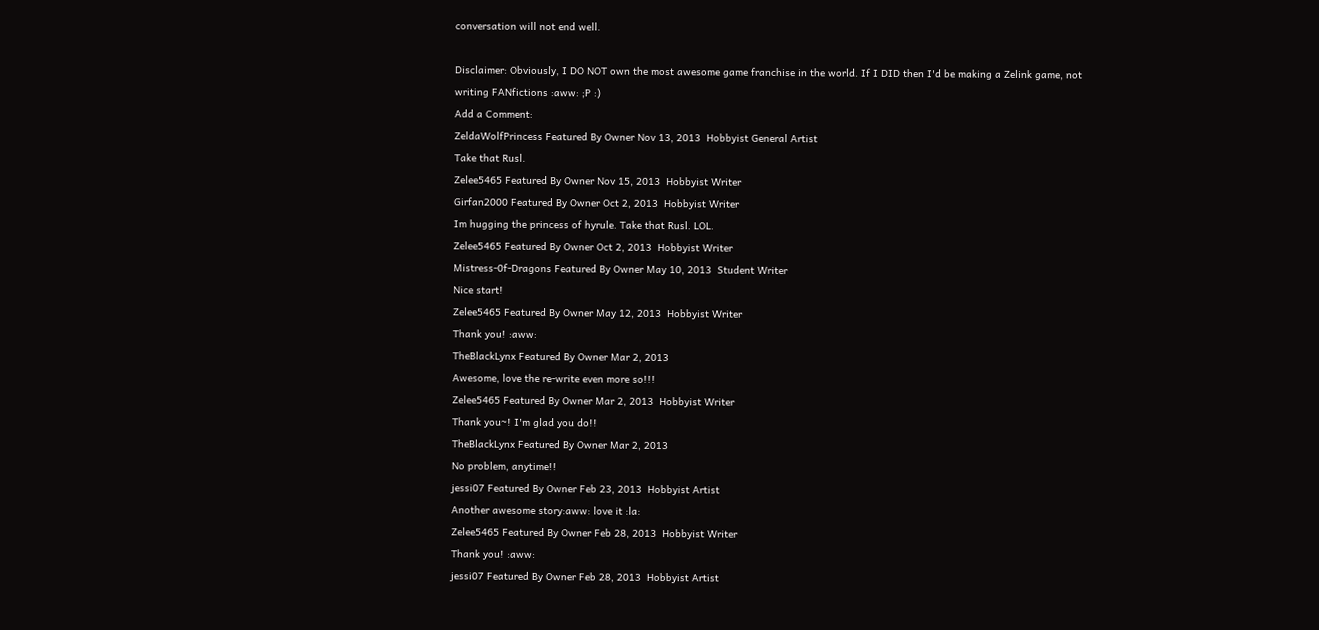conversation will not end well.

Disclaimer: Obviously, I DO NOT own the most awesome game franchise in the world. If I DID then I'd be making a Zelink game, not writing FANfictions :aww: ;P :)
Add a Comment:
ZeldaWolfPrincess Featured By Owner Nov 13, 2013  Hobbyist General Artist
Take that Rusl.
Zelee5465 Featured By Owner Nov 15, 2013  Hobbyist Writer
Girfan2000 Featured By Owner Oct 2, 2013  Hobbyist Writer
Im hugging the princess of hyrule. Take that Rusl. LOL.
Zelee5465 Featured By Owner Oct 2, 2013  Hobbyist Writer
Mistress-0f-Dragons Featured By Owner May 10, 2013  Student Writer
Nice start!
Zelee5465 Featured By Owner May 12, 2013  Hobbyist Writer
Thank you! :aww:
TheBlackLynx Featured By Owner Mar 2, 2013
Awesome, love the re-write even more so!!!
Zelee5465 Featured By Owner Mar 2, 2013  Hobbyist Writer
Thank you~! I'm glad you do!!
TheBlackLynx Featured By Owner Mar 2, 2013
No problem, anytime!!
jessi07 Featured By Owner Feb 23, 2013  Hobbyist Artist
Another awesome story:aww: love it :la:
Zelee5465 Featured By Owner Feb 28, 2013  Hobbyist Writer
Thank you! :aww:
jessi07 Featured By Owner Feb 28, 2013  Hobbyist Artist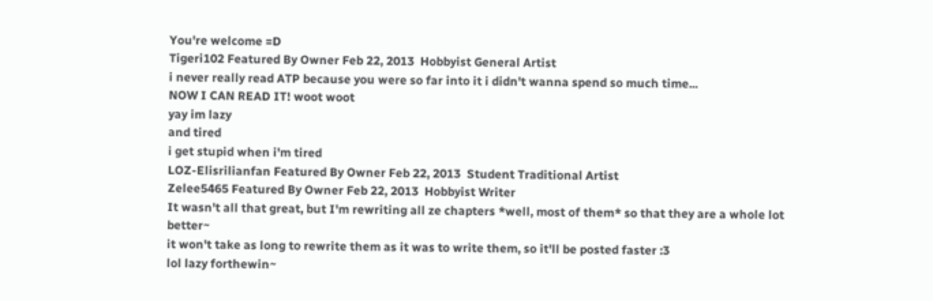You're welcome =D
Tigeri102 Featured By Owner Feb 22, 2013  Hobbyist General Artist
i never really read ATP because you were so far into it i didn't wanna spend so much time...
NOW I CAN READ IT! woot woot
yay im lazy
and tired
i get stupid when i'm tired
LOZ-Elisrilianfan Featured By Owner Feb 22, 2013  Student Traditional Artist
Zelee5465 Featured By Owner Feb 22, 2013  Hobbyist Writer
It wasn't all that great, but I'm rewriting all ze chapters *well, most of them* so that they are a whole lot better~
it won't take as long to rewrite them as it was to write them, so it'll be posted faster :3
lol lazy forthewin~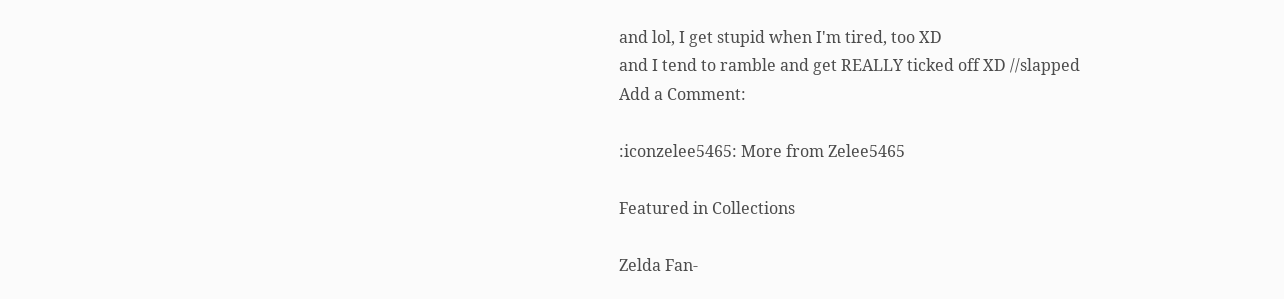and lol, I get stupid when I'm tired, too XD
and I tend to ramble and get REALLY ticked off XD //slapped
Add a Comment:

:iconzelee5465: More from Zelee5465

Featured in Collections

Zelda Fan-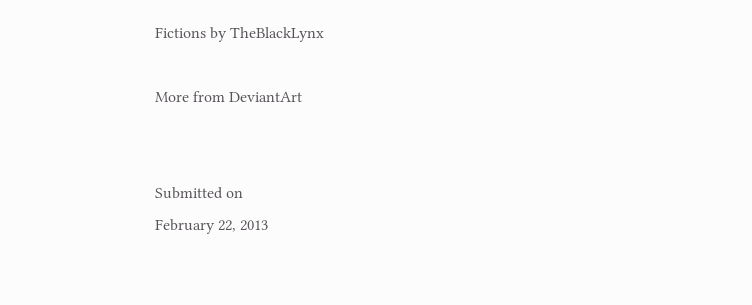Fictions by TheBlackLynx

More from DeviantArt


Submitted on
February 22, 2013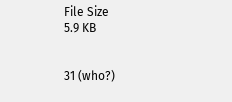File Size
5.9 KB


31 (who?)